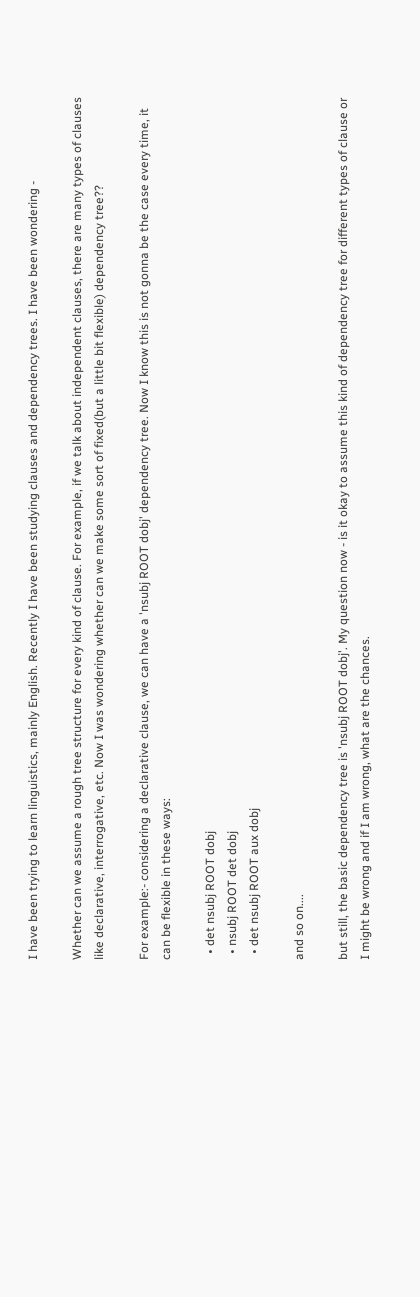I have been trying to learn linguistics, mainly English. Recently I have been studying clauses and dependency trees. I have been wondering -

Whether can we assume a rough tree structure for every kind of clause. For example, if we talk about independent clauses, there are many types of clauses like declarative, interrogative, etc. Now I was wondering whether can we make some sort of fixed(but a little bit flexible) dependency tree??

For example:- considering a declarative clause, we can have a 'nsubj ROOT dobj' dependency tree. Now I know this is not gonna be the case every time, it can be flexible in these ways:

  • det nsubj ROOT dobj
  • nsubj ROOT det dobj
  • det nsubj ROOT aux dobj

and so on....

but still, the basic dependency tree is 'nsubj ROOT dobj'. My question now - is it okay to assume this kind of dependency tree for different types of clause or I might be wrong and if I am wrong, what are the chances.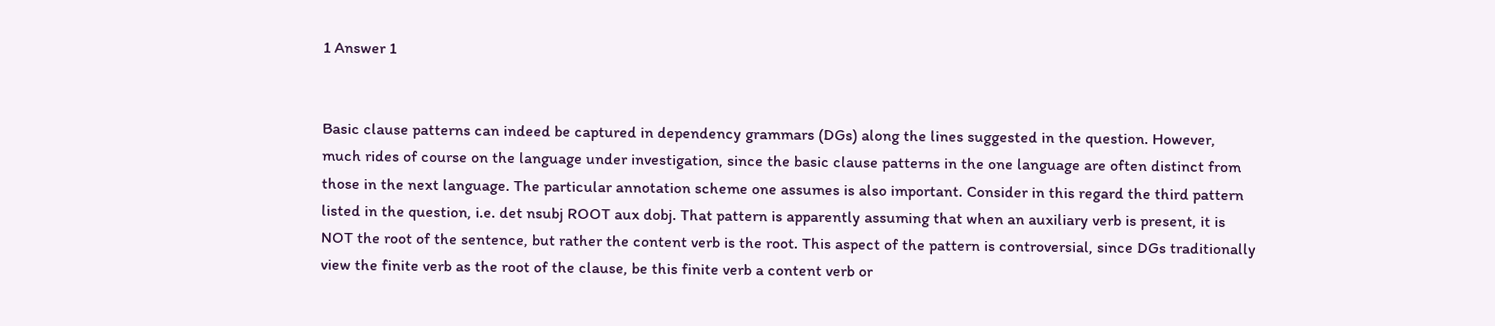1 Answer 1


Basic clause patterns can indeed be captured in dependency grammars (DGs) along the lines suggested in the question. However, much rides of course on the language under investigation, since the basic clause patterns in the one language are often distinct from those in the next language. The particular annotation scheme one assumes is also important. Consider in this regard the third pattern listed in the question, i.e. det nsubj ROOT aux dobj. That pattern is apparently assuming that when an auxiliary verb is present, it is NOT the root of the sentence, but rather the content verb is the root. This aspect of the pattern is controversial, since DGs traditionally view the finite verb as the root of the clause, be this finite verb a content verb or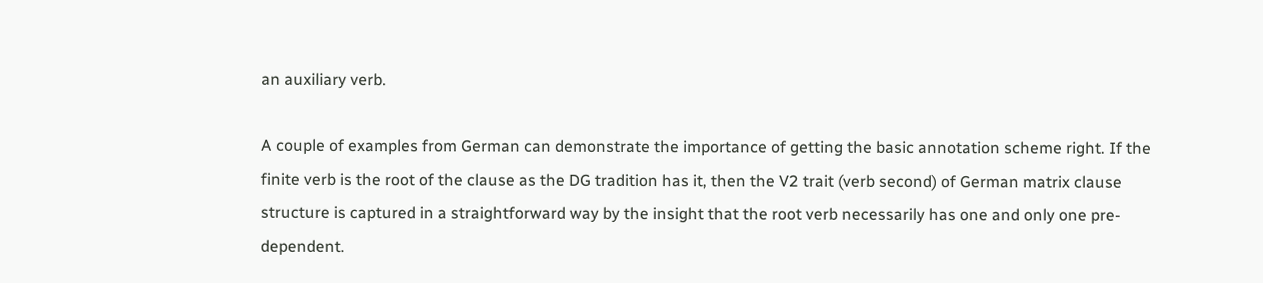an auxiliary verb.

A couple of examples from German can demonstrate the importance of getting the basic annotation scheme right. If the finite verb is the root of the clause as the DG tradition has it, then the V2 trait (verb second) of German matrix clause structure is captured in a straightforward way by the insight that the root verb necessarily has one and only one pre-dependent.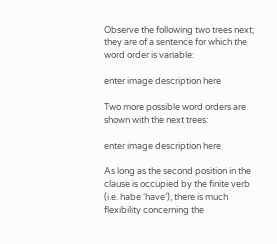Observe the following two trees next; they are of a sentence for which the word order is variable:

enter image description here

Two more possible word orders are shown with the next trees:

enter image description here

As long as the second position in the clause is occupied by the finite verb (i.e. habe ‘have’), there is much flexibility concerning the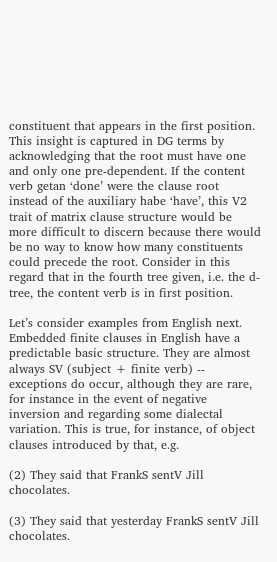constituent that appears in the first position. This insight is captured in DG terms by acknowledging that the root must have one and only one pre-dependent. If the content verb getan ‘done’ were the clause root instead of the auxiliary habe ‘have’, this V2 trait of matrix clause structure would be more difficult to discern because there would be no way to know how many constituents could precede the root. Consider in this regard that in the fourth tree given, i.e. the d-tree, the content verb is in first position.

Let’s consider examples from English next. Embedded finite clauses in English have a predictable basic structure. They are almost always SV (subject + finite verb) -- exceptions do occur, although they are rare, for instance in the event of negative inversion and regarding some dialectal variation. This is true, for instance, of object clauses introduced by that, e.g.

(2) They said that FrankS sentV Jill chocolates.

(3) They said that yesterday FrankS sentV Jill chocolates.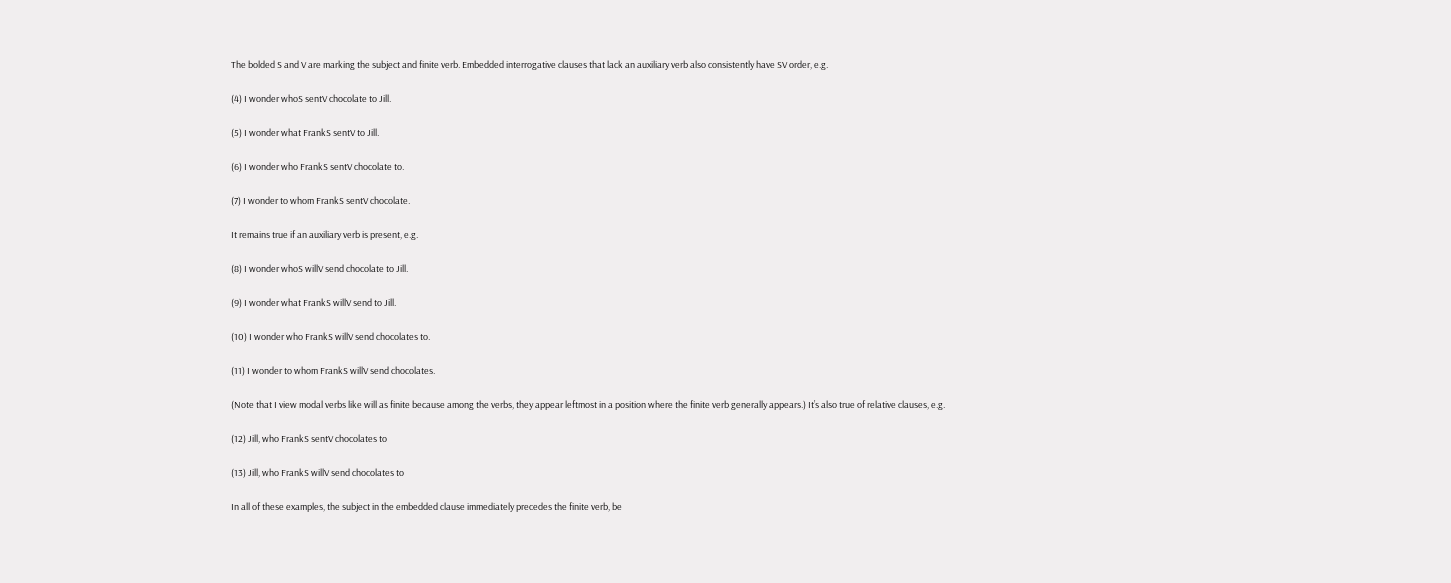The bolded S and V are marking the subject and finite verb. Embedded interrogative clauses that lack an auxiliary verb also consistently have SV order, e.g.

(4) I wonder whoS sentV chocolate to Jill.

(5) I wonder what FrankS sentV to Jill.

(6) I wonder who FrankS sentV chocolate to.

(7) I wonder to whom FrankS sentV chocolate.

It remains true if an auxiliary verb is present, e.g.

(8) I wonder whoS willV send chocolate to Jill.

(9) I wonder what FrankS willV send to Jill.

(10) I wonder who FrankS willV send chocolates to.

(11) I wonder to whom FrankS willV send chocolates.

(Note that I view modal verbs like will as finite because among the verbs, they appear leftmost in a position where the finite verb generally appears.) It’s also true of relative clauses, e.g.

(12) Jill, who FrankS sentV chocolates to

(13) Jill, who FrankS willV send chocolates to

In all of these examples, the subject in the embedded clause immediately precedes the finite verb, be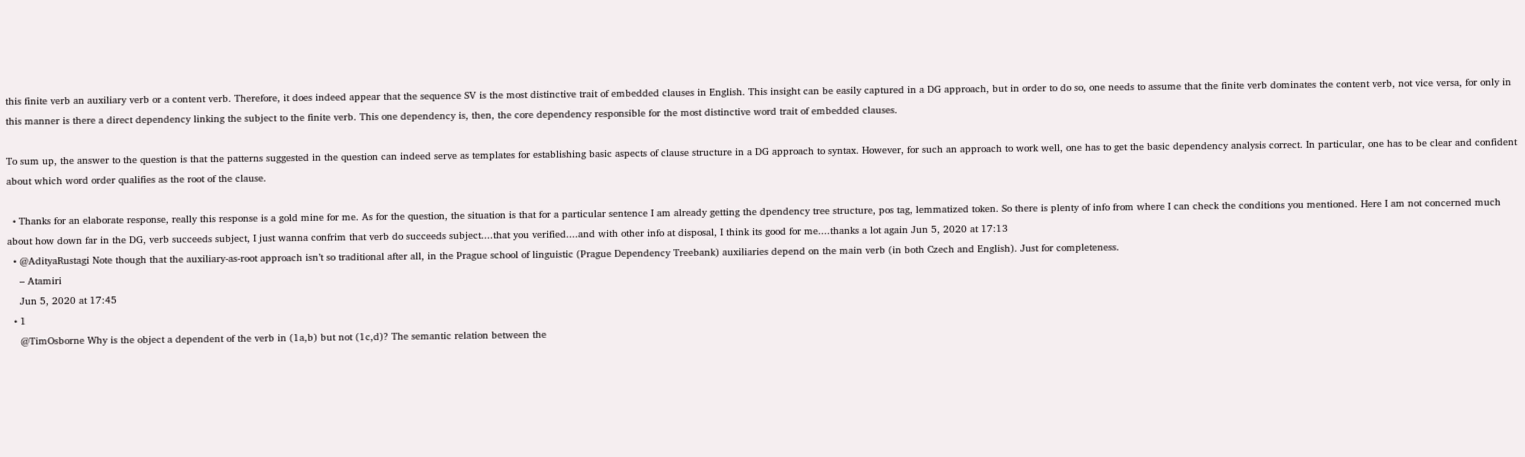this finite verb an auxiliary verb or a content verb. Therefore, it does indeed appear that the sequence SV is the most distinctive trait of embedded clauses in English. This insight can be easily captured in a DG approach, but in order to do so, one needs to assume that the finite verb dominates the content verb, not vice versa, for only in this manner is there a direct dependency linking the subject to the finite verb. This one dependency is, then, the core dependency responsible for the most distinctive word trait of embedded clauses.

To sum up, the answer to the question is that the patterns suggested in the question can indeed serve as templates for establishing basic aspects of clause structure in a DG approach to syntax. However, for such an approach to work well, one has to get the basic dependency analysis correct. In particular, one has to be clear and confident about which word order qualifies as the root of the clause.

  • Thanks for an elaborate response, really this response is a gold mine for me. As for the question, the situation is that for a particular sentence I am already getting the dpendency tree structure, pos tag, lemmatized token. So there is plenty of info from where I can check the conditions you mentioned. Here I am not concerned much about how down far in the DG, verb succeeds subject, I just wanna confrim that verb do succeeds subject....that you verified....and with other info at disposal, I think its good for me....thanks a lot again Jun 5, 2020 at 17:13
  • @AdityaRustagi Note though that the auxiliary-as-root approach isn’t so traditional after all, in the Prague school of linguistic (Prague Dependency Treebank) auxiliaries depend on the main verb (in both Czech and English). Just for completeness.
    – Atamiri
    Jun 5, 2020 at 17:45
  • 1
    @TimOsborne Why is the object a dependent of the verb in (1a,b) but not (1c,d)? The semantic relation between the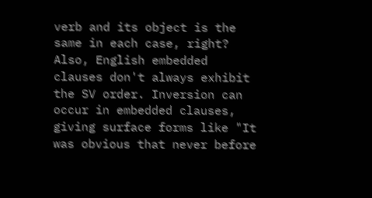verb and its object is the same in each case, right? Also, English embedded clauses don't always exhibit the SV order. Inversion can occur in embedded clauses, giving surface forms like "It was obvious that never before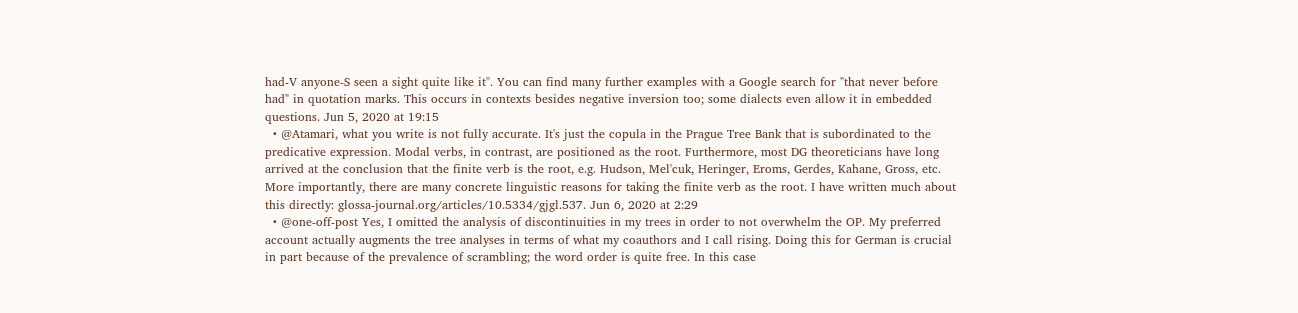had-V anyone-S seen a sight quite like it". You can find many further examples with a Google search for "that never before had" in quotation marks. This occurs in contexts besides negative inversion too; some dialects even allow it in embedded questions. Jun 5, 2020 at 19:15
  • @Atamari, what you write is not fully accurate. It's just the copula in the Prague Tree Bank that is subordinated to the predicative expression. Modal verbs, in contrast, are positioned as the root. Furthermore, most DG theoreticians have long arrived at the conclusion that the finite verb is the root, e.g. Hudson, Mel'cuk, Heringer, Eroms, Gerdes, Kahane, Gross, etc. More importantly, there are many concrete linguistic reasons for taking the finite verb as the root. I have written much about this directly: glossa-journal.org/articles/10.5334/gjgl.537. Jun 6, 2020 at 2:29
  • @one-off-post Yes, I omitted the analysis of discontinuities in my trees in order to not overwhelm the OP. My preferred account actually augments the tree analyses in terms of what my coauthors and I call rising. Doing this for German is crucial in part because of the prevalence of scrambling; the word order is quite free. In this case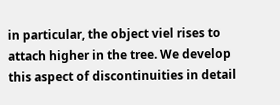in particular, the object viel rises to attach higher in the tree. We develop this aspect of discontinuities in detail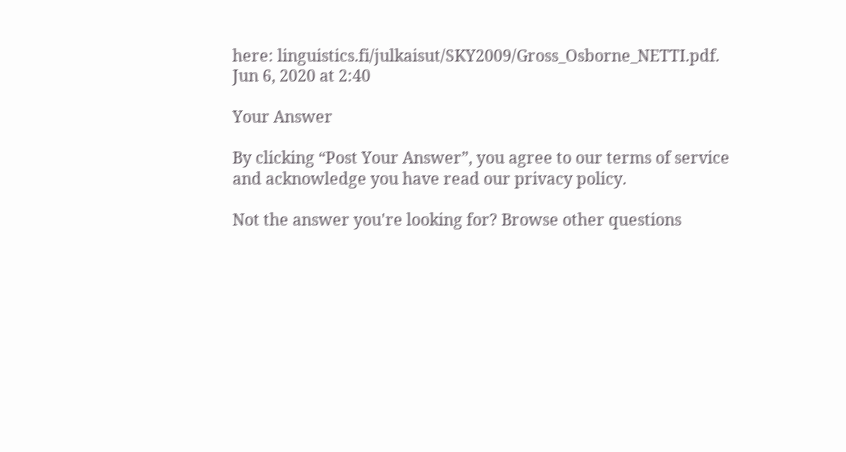here: linguistics.fi/julkaisut/SKY2009/Gross_Osborne_NETTI.pdf. Jun 6, 2020 at 2:40

Your Answer

By clicking “Post Your Answer”, you agree to our terms of service and acknowledge you have read our privacy policy.

Not the answer you're looking for? Browse other questions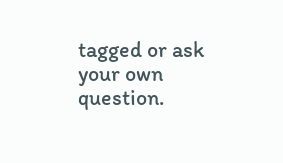tagged or ask your own question.